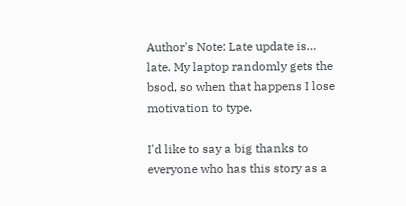Author's Note: Late update is… late. My laptop randomly gets the bsod, so when that happens I lose motivation to type.

I'd like to say a big thanks to everyone who has this story as a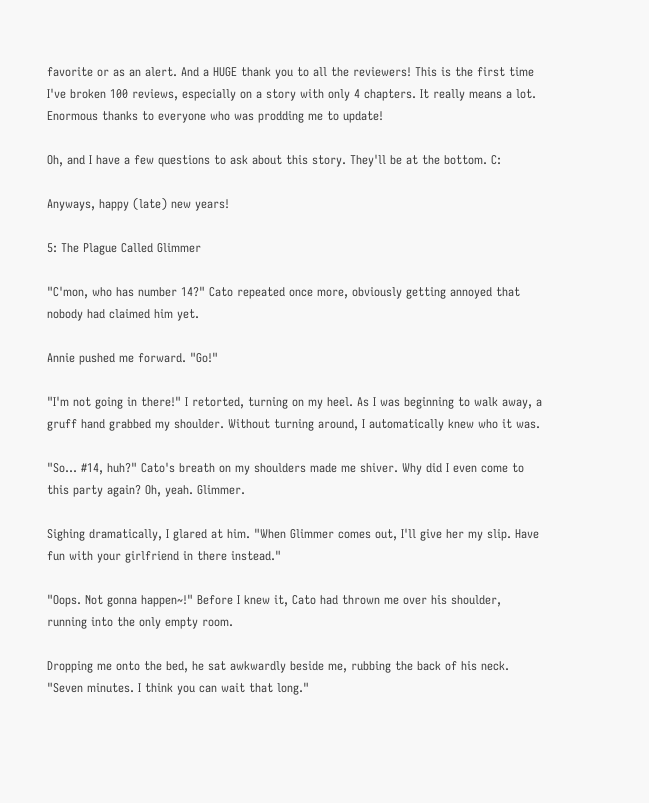favorite or as an alert. And a HUGE thank you to all the reviewers! This is the first time I've broken 100 reviews, especially on a story with only 4 chapters. It really means a lot. Enormous thanks to everyone who was prodding me to update!

Oh, and I have a few questions to ask about this story. They'll be at the bottom. C:

Anyways, happy (late) new years!

5: The Plague Called Glimmer

"C'mon, who has number 14?" Cato repeated once more, obviously getting annoyed that nobody had claimed him yet.

Annie pushed me forward. "Go!"

"I'm not going in there!" I retorted, turning on my heel. As I was beginning to walk away, a gruff hand grabbed my shoulder. Without turning around, I automatically knew who it was.

"So… #14, huh?" Cato's breath on my shoulders made me shiver. Why did I even come to this party again? Oh, yeah. Glimmer.

Sighing dramatically, I glared at him. "When Glimmer comes out, I'll give her my slip. Have fun with your girlfriend in there instead."

"Oops. Not gonna happen~!" Before I knew it, Cato had thrown me over his shoulder, running into the only empty room.

Dropping me onto the bed, he sat awkwardly beside me, rubbing the back of his neck. "Seven minutes. I think you can wait that long."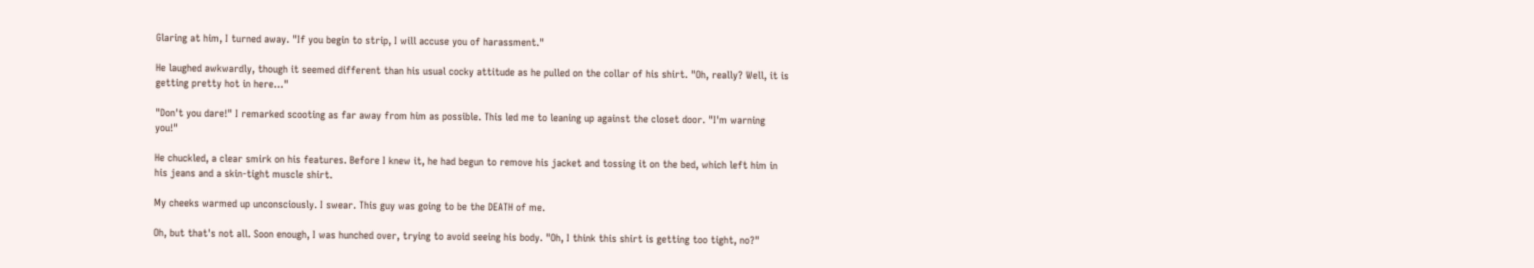Glaring at him, I turned away. "If you begin to strip, I will accuse you of harassment."

He laughed awkwardly, though it seemed different than his usual cocky attitude as he pulled on the collar of his shirt. "Oh, really? Well, it is getting pretty hot in here…"

"Don't you dare!" I remarked scooting as far away from him as possible. This led me to leaning up against the closet door. "I'm warning you!"

He chuckled, a clear smirk on his features. Before I knew it, he had begun to remove his jacket and tossing it on the bed, which left him in his jeans and a skin-tight muscle shirt.

My cheeks warmed up unconsciously. I swear. This guy was going to be the DEATH of me.

Oh, but that's not all. Soon enough, I was hunched over, trying to avoid seeing his body. "Oh, I think this shirt is getting too tight, no?"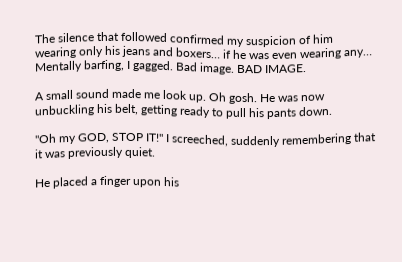The silence that followed confirmed my suspicion of him wearing only his jeans and boxers… if he was even wearing any… Mentally barfing, I gagged. Bad image. BAD IMAGE.

A small sound made me look up. Oh gosh. He was now unbuckling his belt, getting ready to pull his pants down.

"Oh my GOD, STOP IT!" I screeched, suddenly remembering that it was previously quiet.

He placed a finger upon his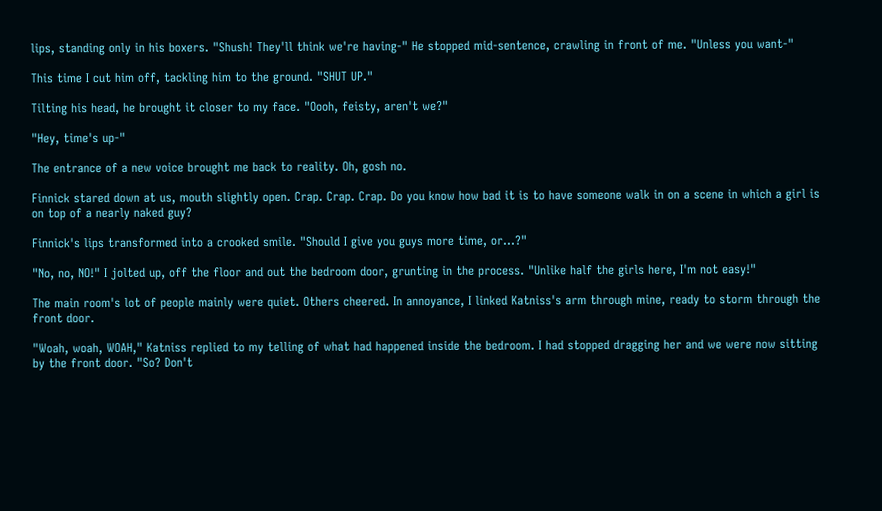lips, standing only in his boxers. "Shush! They'll think we're having-" He stopped mid-sentence, crawling in front of me. "Unless you want-"

This time I cut him off, tackling him to the ground. "SHUT UP."

Tilting his head, he brought it closer to my face. "Oooh, feisty, aren't we?"

"Hey, time's up-"

The entrance of a new voice brought me back to reality. Oh, gosh no.

Finnick stared down at us, mouth slightly open. Crap. Crap. Crap. Do you know how bad it is to have someone walk in on a scene in which a girl is on top of a nearly naked guy?

Finnick's lips transformed into a crooked smile. "Should I give you guys more time, or…?"

"No, no, NO!" I jolted up, off the floor and out the bedroom door, grunting in the process. "Unlike half the girls here, I'm not easy!"

The main room's lot of people mainly were quiet. Others cheered. In annoyance, I linked Katniss's arm through mine, ready to storm through the front door.

"Woah, woah, WOAH," Katniss replied to my telling of what had happened inside the bedroom. I had stopped dragging her and we were now sitting by the front door. "So? Don't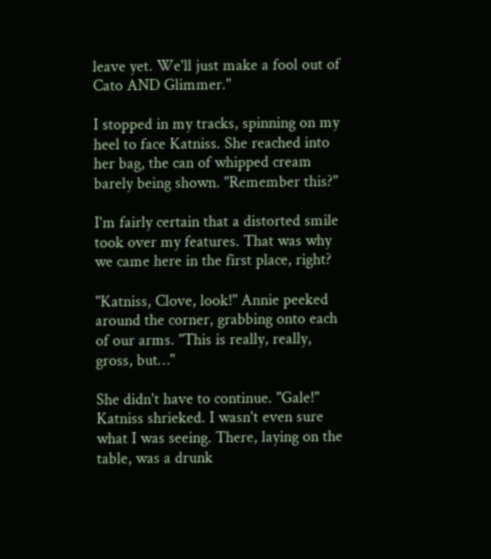leave yet. We'll just make a fool out of Cato AND Glimmer."

I stopped in my tracks, spinning on my heel to face Katniss. She reached into her bag, the can of whipped cream barely being shown. "Remember this?"

I'm fairly certain that a distorted smile took over my features. That was why we came here in the first place, right?

"Katniss, Clove, look!" Annie peeked around the corner, grabbing onto each of our arms. "This is really, really, gross, but…"

She didn't have to continue. "Gale!" Katniss shrieked. I wasn't even sure what I was seeing. There, laying on the table, was a drunk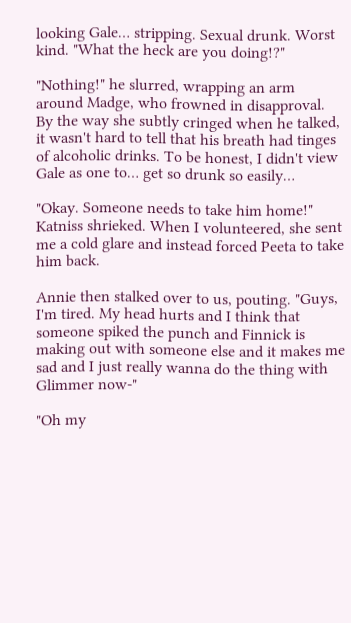looking Gale… stripping. Sexual drunk. Worst kind. "What the heck are you doing!?"

"Nothing!" he slurred, wrapping an arm around Madge, who frowned in disapproval. By the way she subtly cringed when he talked, it wasn't hard to tell that his breath had tinges of alcoholic drinks. To be honest, I didn't view Gale as one to… get so drunk so easily…

"Okay. Someone needs to take him home!" Katniss shrieked. When I volunteered, she sent me a cold glare and instead forced Peeta to take him back.

Annie then stalked over to us, pouting. "Guys, I'm tired. My head hurts and I think that someone spiked the punch and Finnick is making out with someone else and it makes me sad and I just really wanna do the thing with Glimmer now-"

"Oh my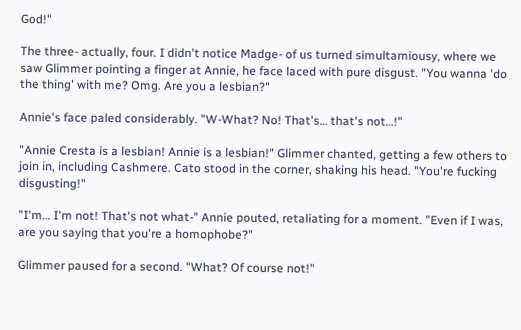God!"

The three- actually, four. I didn't notice Madge- of us turned simultamiousy, where we saw Glimmer pointing a finger at Annie, he face laced with pure disgust. "You wanna 'do the thing' with me? Omg. Are you a lesbian?"

Annie's face paled considerably. "W-What? No! That's… that's not…!"

"Annie Cresta is a lesbian! Annie is a lesbian!" Glimmer chanted, getting a few others to join in, including Cashmere. Cato stood in the corner, shaking his head. "You're fucking disgusting!"

"I'm… I'm not! That's not what-" Annie pouted, retaliating for a moment. "Even if I was, are you saying that you're a homophobe?"

Glimmer paused for a second. "What? Of course not!"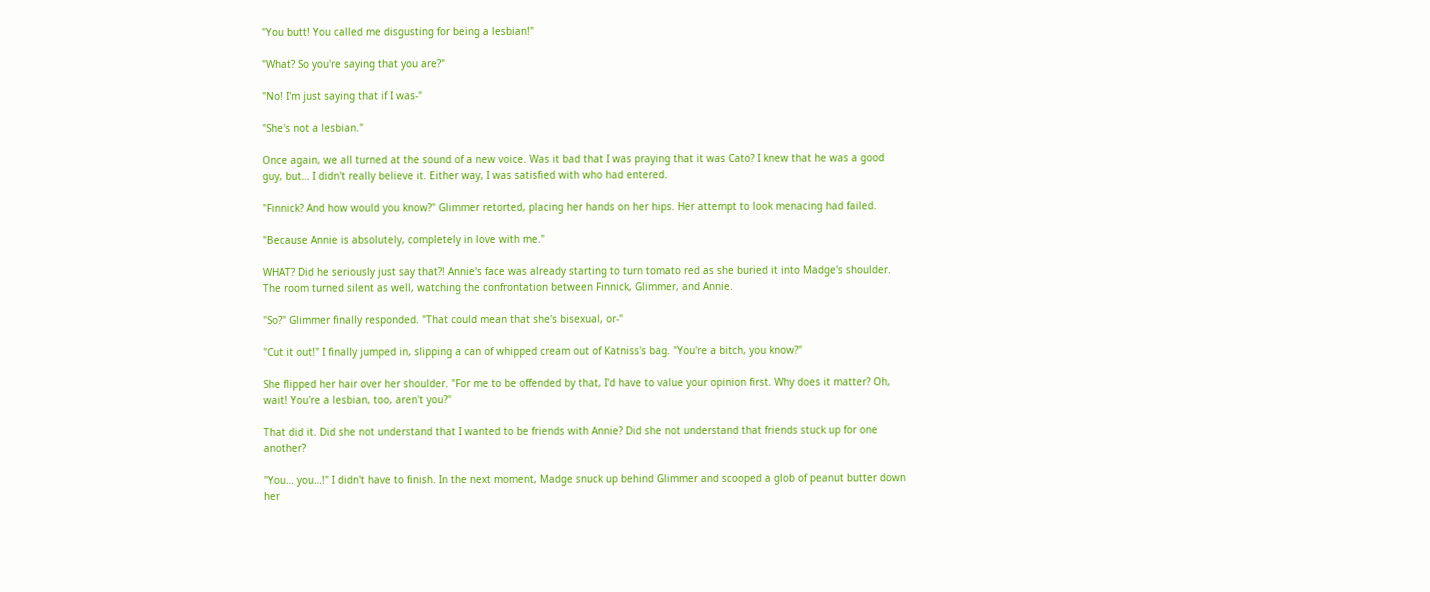"You butt! You called me disgusting for being a lesbian!"

"What? So you're saying that you are?"

"No! I'm just saying that if I was-"

"She's not a lesbian."

Once again, we all turned at the sound of a new voice. Was it bad that I was praying that it was Cato? I knew that he was a good guy, but… I didn't really believe it. Either way, I was satisfied with who had entered.

"Finnick? And how would you know?" Glimmer retorted, placing her hands on her hips. Her attempt to look menacing had failed.

"Because Annie is absolutely, completely in love with me."

WHAT? Did he seriously just say that?! Annie's face was already starting to turn tomato red as she buried it into Madge's shoulder. The room turned silent as well, watching the confrontation between Finnick, Glimmer, and Annie.

"So?" Glimmer finally responded. "That could mean that she's bisexual, or-"

"Cut it out!" I finally jumped in, slipping a can of whipped cream out of Katniss's bag. "You're a bitch, you know?"

She flipped her hair over her shoulder. "For me to be offended by that, I'd have to value your opinion first. Why does it matter? Oh, wait! You're a lesbian, too, aren't you?"

That did it. Did she not understand that I wanted to be friends with Annie? Did she not understand that friends stuck up for one another?

"You… you…!" I didn't have to finish. In the next moment, Madge snuck up behind Glimmer and scooped a glob of peanut butter down her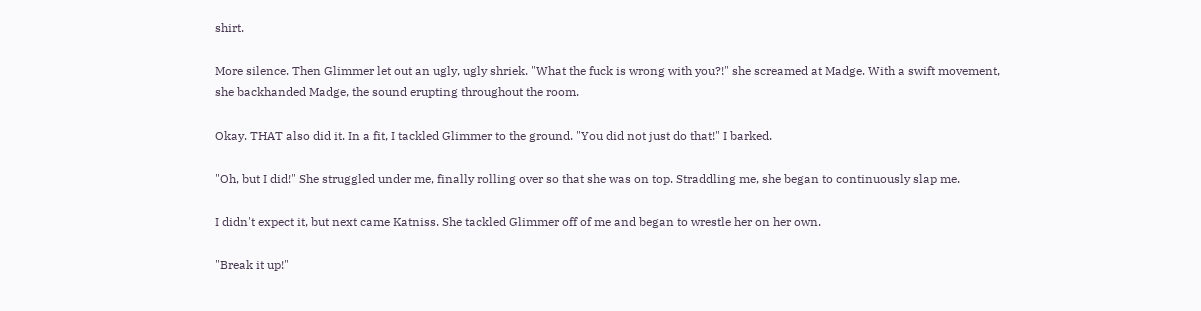shirt.

More silence. Then Glimmer let out an ugly, ugly shriek. "What the fuck is wrong with you?!" she screamed at Madge. With a swift movement, she backhanded Madge, the sound erupting throughout the room.

Okay. THAT also did it. In a fit, I tackled Glimmer to the ground. "You did not just do that!" I barked.

"Oh, but I did!" She struggled under me, finally rolling over so that she was on top. Straddling me, she began to continuously slap me.

I didn't expect it, but next came Katniss. She tackled Glimmer off of me and began to wrestle her on her own.

"Break it up!"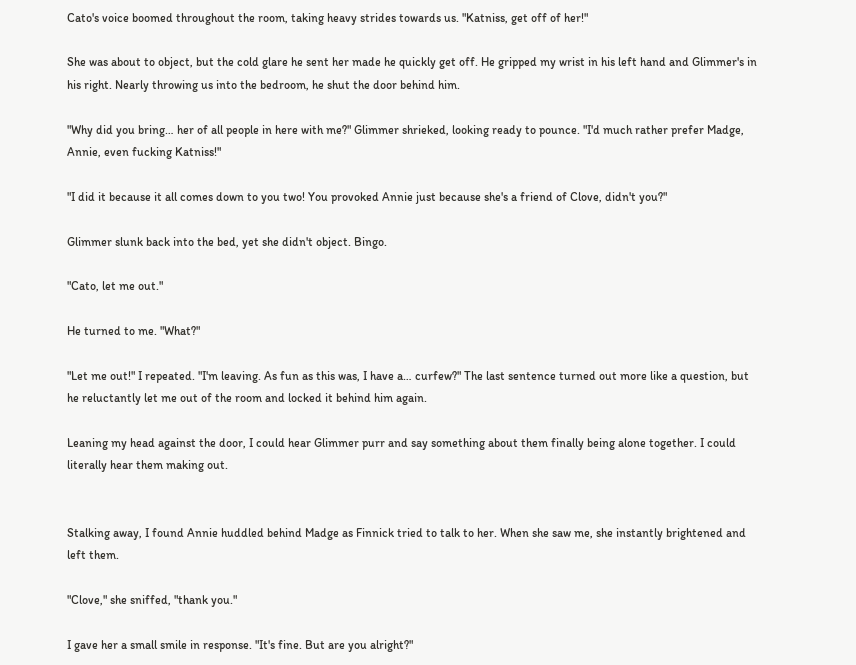Cato's voice boomed throughout the room, taking heavy strides towards us. "Katniss, get off of her!"

She was about to object, but the cold glare he sent her made he quickly get off. He gripped my wrist in his left hand and Glimmer's in his right. Nearly throwing us into the bedroom, he shut the door behind him.

"Why did you bring… her of all people in here with me?" Glimmer shrieked, looking ready to pounce. "I'd much rather prefer Madge, Annie, even fucking Katniss!"

"I did it because it all comes down to you two! You provoked Annie just because she's a friend of Clove, didn't you?"

Glimmer slunk back into the bed, yet she didn't object. Bingo.

"Cato, let me out."

He turned to me. "What?"

"Let me out!" I repeated. "I'm leaving. As fun as this was, I have a… curfew?" The last sentence turned out more like a question, but he reluctantly let me out of the room and locked it behind him again.

Leaning my head against the door, I could hear Glimmer purr and say something about them finally being alone together. I could literally hear them making out.


Stalking away, I found Annie huddled behind Madge as Finnick tried to talk to her. When she saw me, she instantly brightened and left them.

"Clove," she sniffed, "thank you."

I gave her a small smile in response. "It's fine. But are you alright?"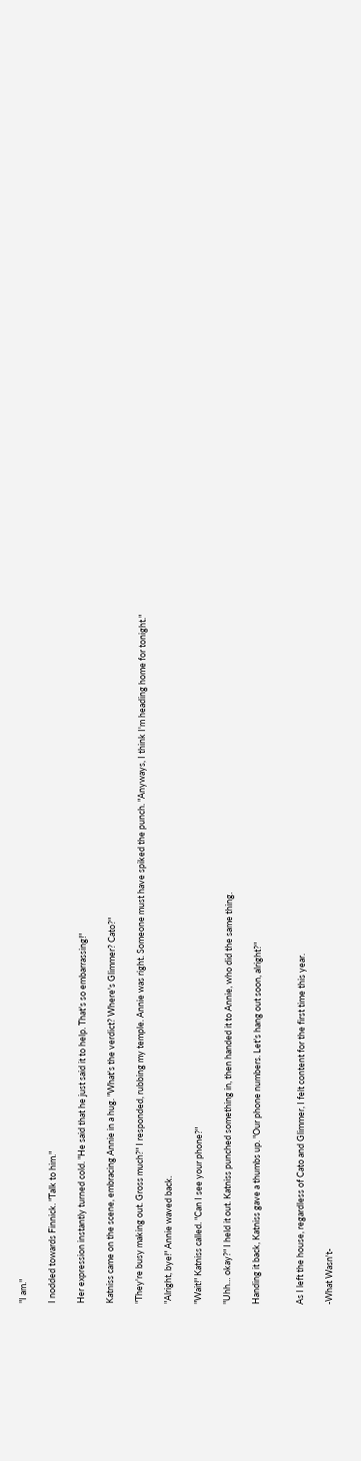"I am."

I nodded towards Finnick. "Talk to him."

Her expression instantly turned cold. "He said that he just said it to help. That's so embarrassing!"

Katniss came on the scene, embracing Annie in a hug. "What's the verdict? Where's Glimmer? Cato?"

"They're busy making out. Gross much?" I responded, rubbing my temple. Annie was right. Someone must have spiked the punch. "Anyways, I think I'm heading home for tonight."

"Alright, bye!" Annie waved back.

"Wait!" Katniss called. "Can I see your phone?"

"Uhh… okay?" I held it out. Katniss punched something in, then handed it to Annie, who did the same thing.

Handing it back, Katniss gave a thumbs up. "Our phone numbers. Let's hang out soon, alright?"


As I left the house, regardless of Cato and Glimmer, I felt content for the first time this year.

-What Wasn't-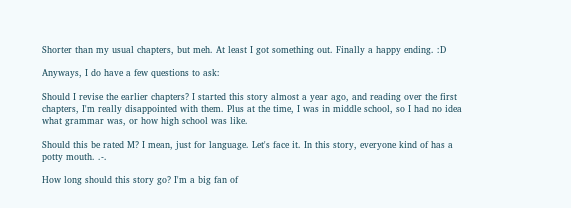Shorter than my usual chapters, but meh. At least I got something out. Finally a happy ending. :D

Anyways, I do have a few questions to ask:

Should I revise the earlier chapters? I started this story almost a year ago, and reading over the first chapters, I'm really disappointed with them. Plus at the time, I was in middle school, so I had no idea what grammar was, or how high school was like.

Should this be rated M? I mean, just for language. Let's face it. In this story, everyone kind of has a potty mouth. .-.

How long should this story go? I'm a big fan of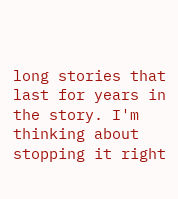long stories that last for years in the story. I'm thinking about stopping it right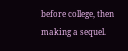before college, then making a sequel.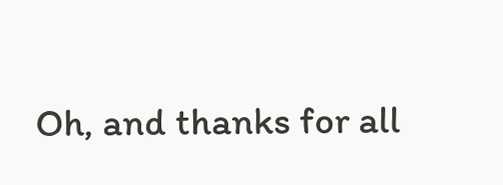Oh, and thanks for all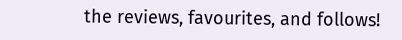the reviews, favourites, and follows!